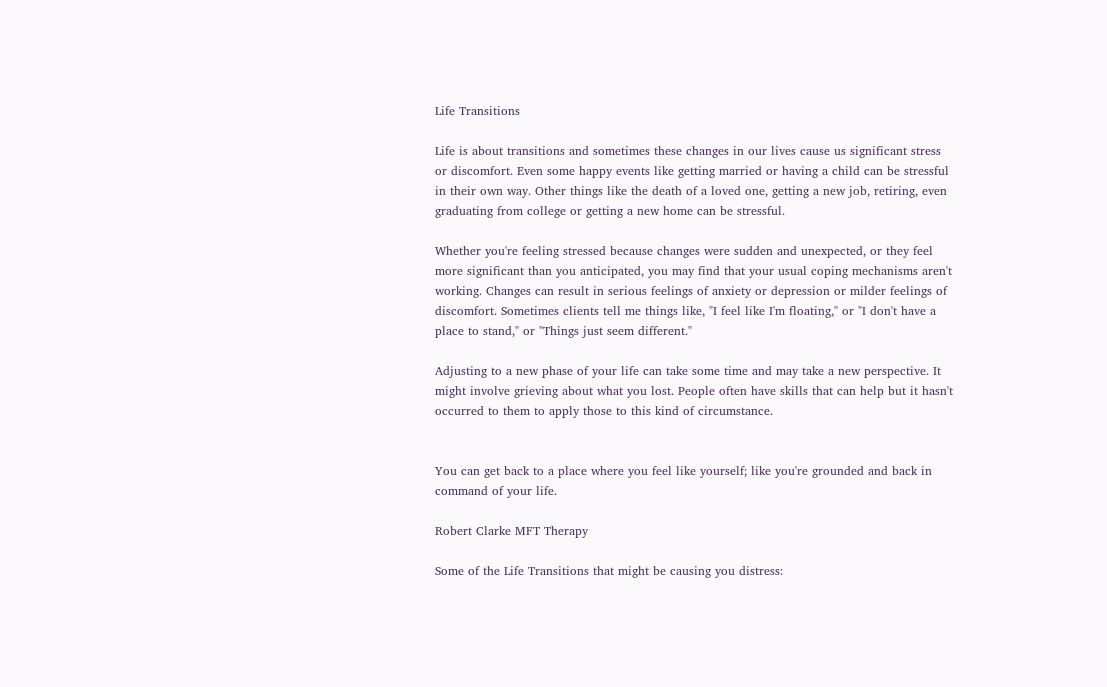Life Transitions

Life is about transitions and sometimes these changes in our lives cause us significant stress or discomfort. Even some happy events like getting married or having a child can be stressful in their own way. Other things like the death of a loved one, getting a new job, retiring, even graduating from college or getting a new home can be stressful.

Whether you're feeling stressed because changes were sudden and unexpected, or they feel more significant than you anticipated, you may find that your usual coping mechanisms aren't working. Changes can result in serious feelings of anxiety or depression or milder feelings of discomfort. Sometimes clients tell me things like, "I feel like I'm floating," or "I don't have a place to stand," or "Things just seem different."

Adjusting to a new phase of your life can take some time and may take a new perspective. It might involve grieving about what you lost. People often have skills that can help but it hasn't occurred to them to apply those to this kind of circumstance.


You can get back to a place where you feel like yourself; like you're grounded and back in command of your life.

Robert Clarke MFT Therapy

Some of the Life Transitions that might be causing you distress: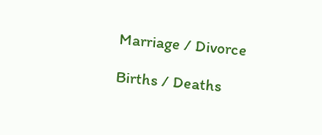Marriage / Divorce

Births / Deaths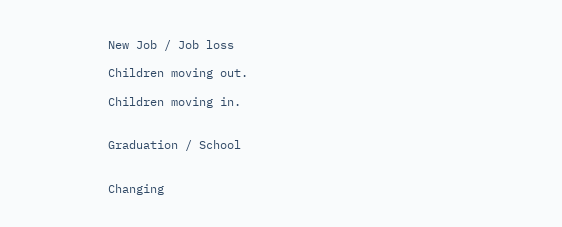New Job / Job loss

Children moving out.

Children moving in.


Graduation / School


Changing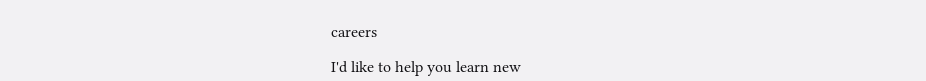careers

I'd like to help you learn new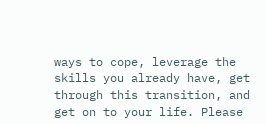ways to cope, leverage the skills you already have, get through this transition, and get on to your life. Please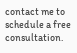contact me to schedule a free consultation.